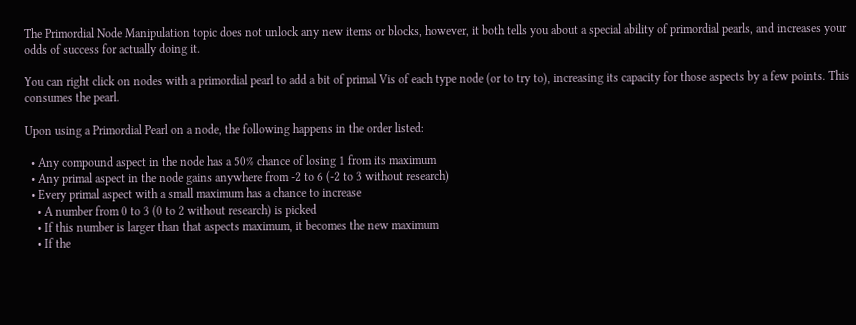The Primordial Node Manipulation topic does not unlock any new items or blocks, however, it both tells you about a special ability of primordial pearls, and increases your odds of success for actually doing it.

You can right click on nodes with a primordial pearl to add a bit of primal Vis of each type node (or to try to), increasing its capacity for those aspects by a few points. This consumes the pearl.

Upon using a Primordial Pearl on a node, the following happens in the order listed:

  • Any compound aspect in the node has a 50% chance of losing 1 from its maximum
  • Any primal aspect in the node gains anywhere from -2 to 6 (-2 to 3 without research)
  • Every primal aspect with a small maximum has a chance to increase
    • A number from 0 to 3 (0 to 2 without research) is picked
    • If this number is larger than that aspects maximum, it becomes the new maximum
    • If the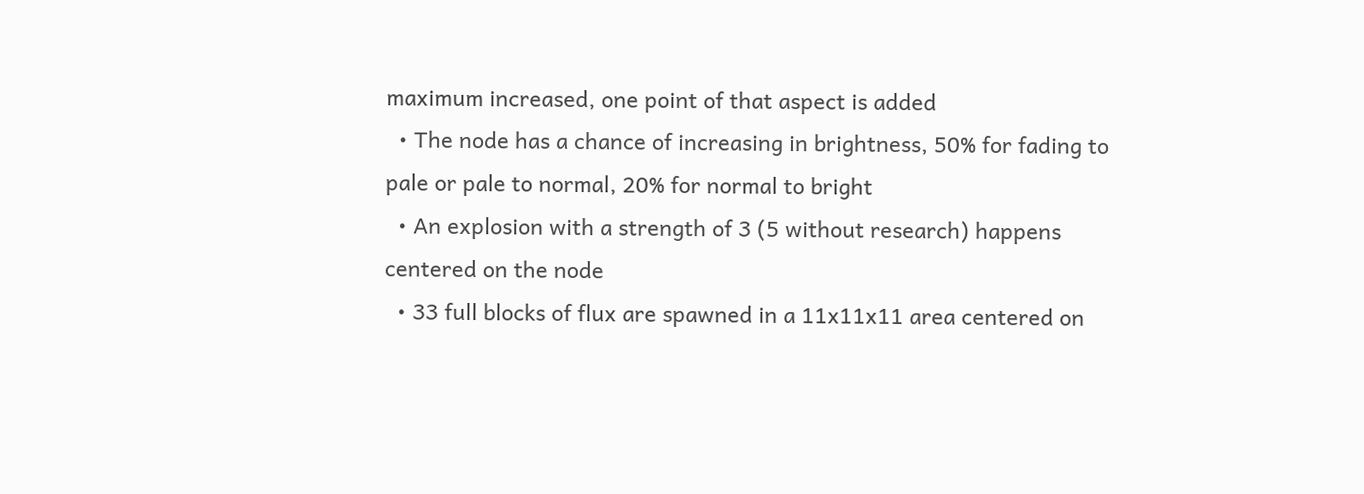maximum increased, one point of that aspect is added
  • The node has a chance of increasing in brightness, 50% for fading to pale or pale to normal, 20% for normal to bright
  • An explosion with a strength of 3 (5 without research) happens centered on the node
  • 33 full blocks of flux are spawned in a 11x11x11 area centered on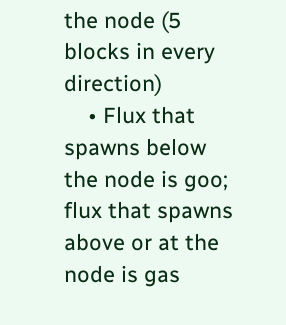the node (5 blocks in every direction)
    • Flux that spawns below the node is goo; flux that spawns above or at the node is gas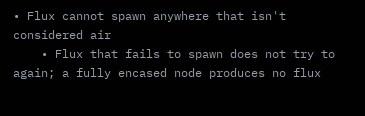• Flux cannot spawn anywhere that isn't considered air
    • Flux that fails to spawn does not try to again; a fully encased node produces no flux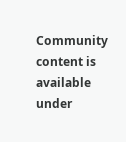Community content is available under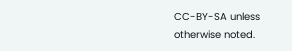CC-BY-SA unless otherwise noted.